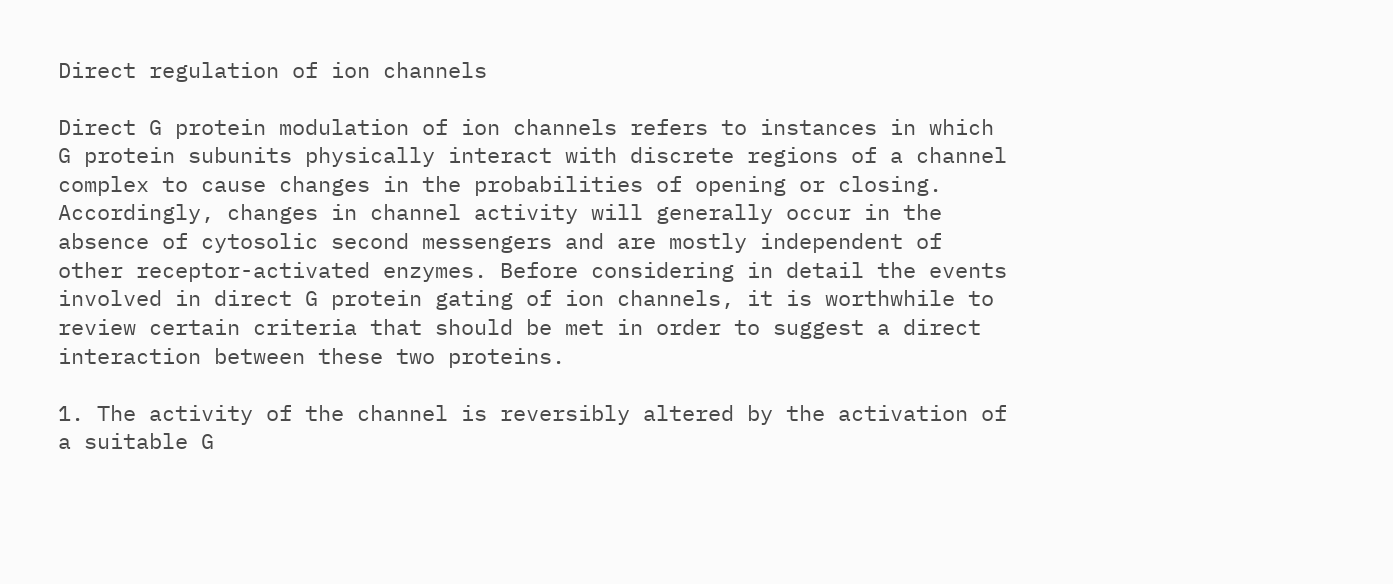Direct regulation of ion channels

Direct G protein modulation of ion channels refers to instances in which G protein subunits physically interact with discrete regions of a channel complex to cause changes in the probabilities of opening or closing. Accordingly, changes in channel activity will generally occur in the absence of cytosolic second messengers and are mostly independent of other receptor-activated enzymes. Before considering in detail the events involved in direct G protein gating of ion channels, it is worthwhile to review certain criteria that should be met in order to suggest a direct interaction between these two proteins.

1. The activity of the channel is reversibly altered by the activation of a suitable G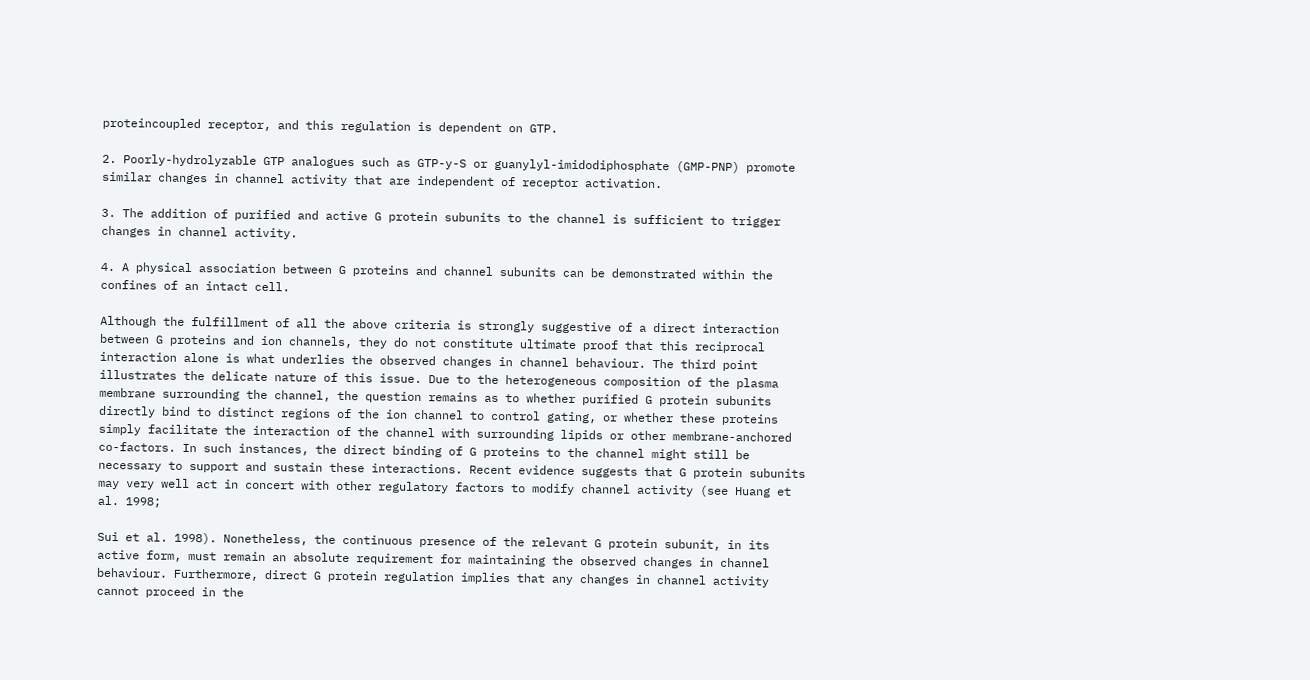proteincoupled receptor, and this regulation is dependent on GTP.

2. Poorly-hydrolyzable GTP analogues such as GTP-y-S or guanylyl-imidodiphosphate (GMP-PNP) promote similar changes in channel activity that are independent of receptor activation.

3. The addition of purified and active G protein subunits to the channel is sufficient to trigger changes in channel activity.

4. A physical association between G proteins and channel subunits can be demonstrated within the confines of an intact cell.

Although the fulfillment of all the above criteria is strongly suggestive of a direct interaction between G proteins and ion channels, they do not constitute ultimate proof that this reciprocal interaction alone is what underlies the observed changes in channel behaviour. The third point illustrates the delicate nature of this issue. Due to the heterogeneous composition of the plasma membrane surrounding the channel, the question remains as to whether purified G protein subunits directly bind to distinct regions of the ion channel to control gating, or whether these proteins simply facilitate the interaction of the channel with surrounding lipids or other membrane-anchored co-factors. In such instances, the direct binding of G proteins to the channel might still be necessary to support and sustain these interactions. Recent evidence suggests that G protein subunits may very well act in concert with other regulatory factors to modify channel activity (see Huang et al. 1998;

Sui et al. 1998). Nonetheless, the continuous presence of the relevant G protein subunit, in its active form, must remain an absolute requirement for maintaining the observed changes in channel behaviour. Furthermore, direct G protein regulation implies that any changes in channel activity cannot proceed in the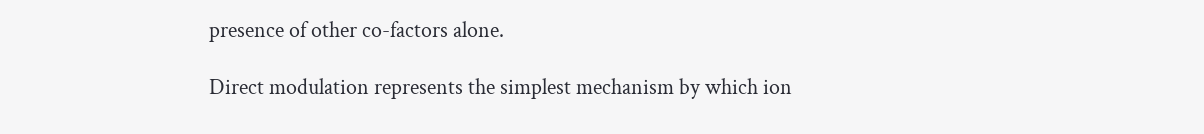presence of other co-factors alone.

Direct modulation represents the simplest mechanism by which ion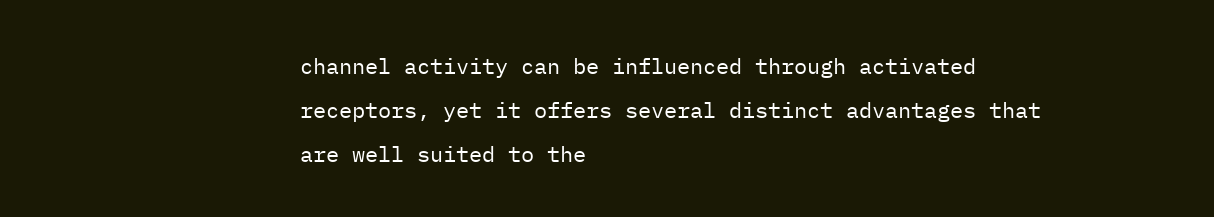channel activity can be influenced through activated receptors, yet it offers several distinct advantages that are well suited to the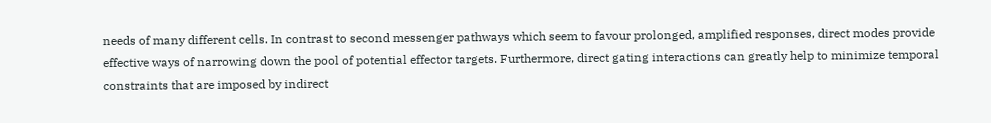needs of many different cells. In contrast to second messenger pathways which seem to favour prolonged, amplified responses, direct modes provide effective ways of narrowing down the pool of potential effector targets. Furthermore, direct gating interactions can greatly help to minimize temporal constraints that are imposed by indirect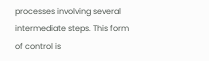processes involving several intermediate steps. This form of control is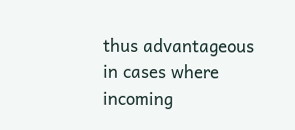thus advantageous in cases where incoming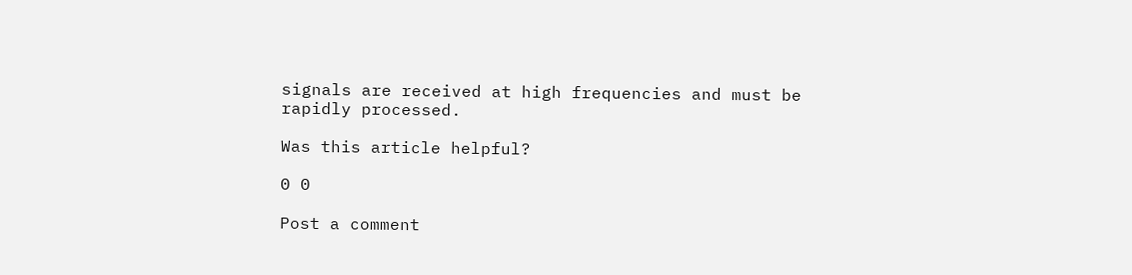signals are received at high frequencies and must be rapidly processed.

Was this article helpful?

0 0

Post a comment